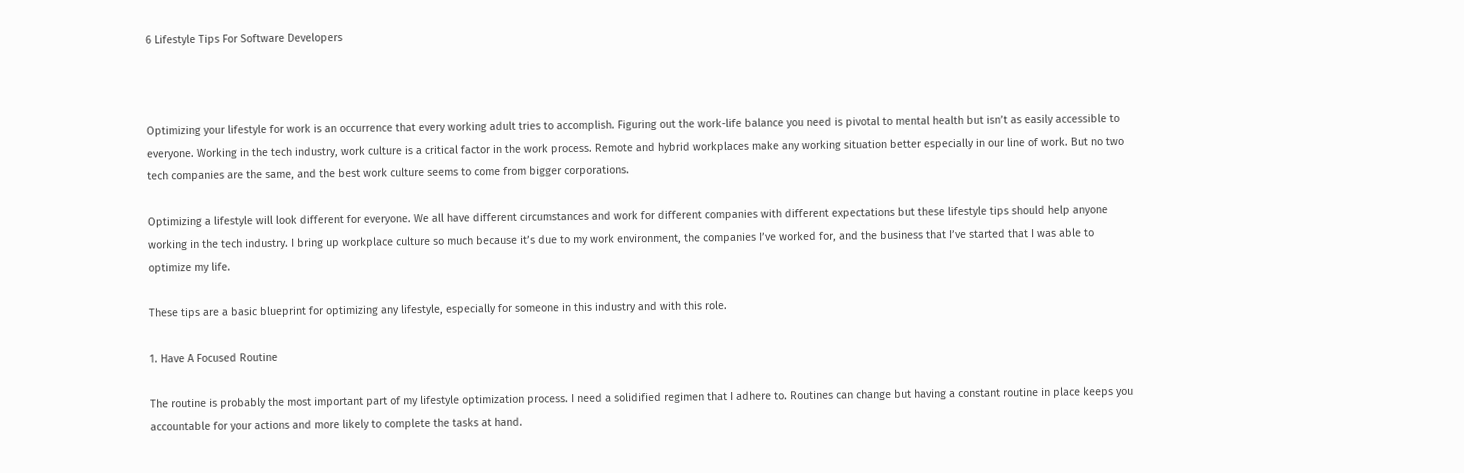6 Lifestyle Tips For Software Developers



Optimizing your lifestyle for work is an occurrence that every working adult tries to accomplish. Figuring out the work-life balance you need is pivotal to mental health but isn’t as easily accessible to everyone. Working in the tech industry, work culture is a critical factor in the work process. Remote and hybrid workplaces make any working situation better especially in our line of work. But no two tech companies are the same, and the best work culture seems to come from bigger corporations.

Optimizing a lifestyle will look different for everyone. We all have different circumstances and work for different companies with different expectations but these lifestyle tips should help anyone working in the tech industry. I bring up workplace culture so much because it’s due to my work environment, the companies I’ve worked for, and the business that I’ve started that I was able to optimize my life.

These tips are a basic blueprint for optimizing any lifestyle, especially for someone in this industry and with this role.

1. Have A Focused Routine

The routine is probably the most important part of my lifestyle optimization process. I need a solidified regimen that I adhere to. Routines can change but having a constant routine in place keeps you accountable for your actions and more likely to complete the tasks at hand.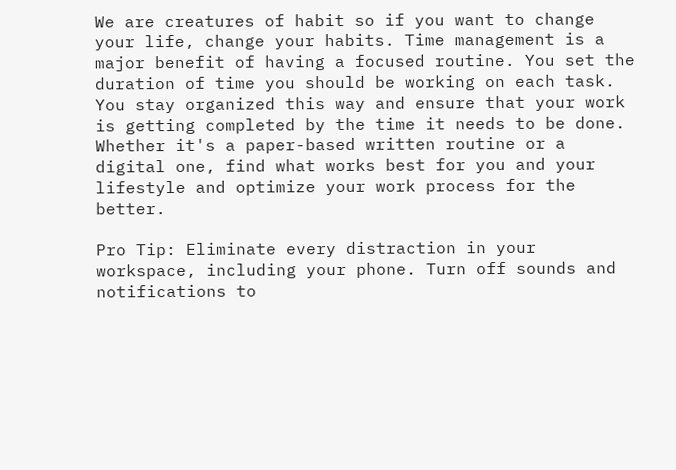We are creatures of habit so if you want to change your life, change your habits. Time management is a major benefit of having a focused routine. You set the duration of time you should be working on each task. You stay organized this way and ensure that your work is getting completed by the time it needs to be done. Whether it's a paper-based written routine or a digital one, find what works best for you and your lifestyle and optimize your work process for the better.

Pro Tip: Eliminate every distraction in your workspace, including your phone. Turn off sounds and notifications to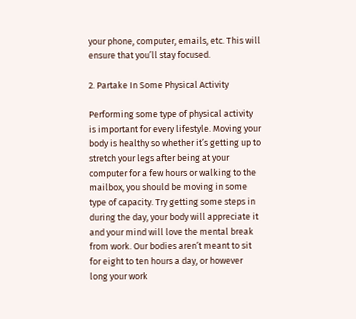your phone, computer, emails, etc. This will ensure that you’ll stay focused.

2. Partake In Some Physical Activity

Performing some type of physical activity is important for every lifestyle. Moving your body is healthy so whether it’s getting up to stretch your legs after being at your computer for a few hours or walking to the mailbox, you should be moving in some type of capacity. Try getting some steps in during the day, your body will appreciate it and your mind will love the mental break from work. Our bodies aren’t meant to sit for eight to ten hours a day, or however long your work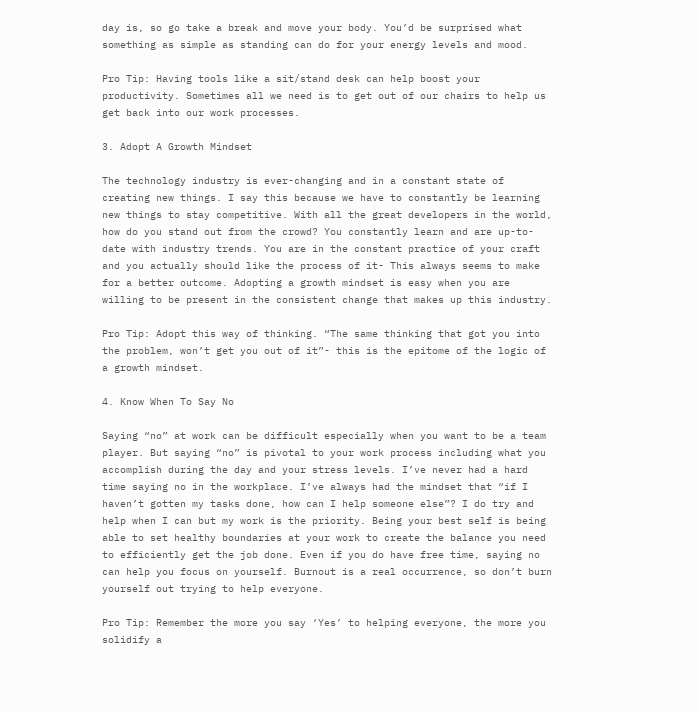day is, so go take a break and move your body. You’d be surprised what something as simple as standing can do for your energy levels and mood.

Pro Tip: Having tools like a sit/stand desk can help boost your productivity. Sometimes all we need is to get out of our chairs to help us get back into our work processes.

3. Adopt A Growth Mindset

The technology industry is ever-changing and in a constant state of creating new things. I say this because we have to constantly be learning new things to stay competitive. With all the great developers in the world, how do you stand out from the crowd? You constantly learn and are up-to-date with industry trends. You are in the constant practice of your craft and you actually should like the process of it- This always seems to make for a better outcome. Adopting a growth mindset is easy when you are willing to be present in the consistent change that makes up this industry.

Pro Tip: Adopt this way of thinking. “The same thinking that got you into the problem, won’t get you out of it”- this is the epitome of the logic of a growth mindset.

4. Know When To Say No

Saying “no” at work can be difficult especially when you want to be a team player. But saying “no” is pivotal to your work process including what you accomplish during the day and your stress levels. I’ve never had a hard time saying no in the workplace. I’ve always had the mindset that “if I haven’t gotten my tasks done, how can I help someone else”? I do try and help when I can but my work is the priority. Being your best self is being able to set healthy boundaries at your work to create the balance you need to efficiently get the job done. Even if you do have free time, saying no can help you focus on yourself. Burnout is a real occurrence, so don’t burn yourself out trying to help everyone.

Pro Tip: Remember the more you say ‘Yes’ to helping everyone, the more you solidify a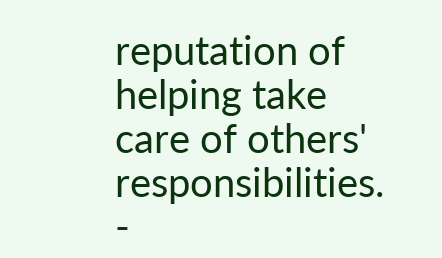reputation of helping take care of others' responsibilities. -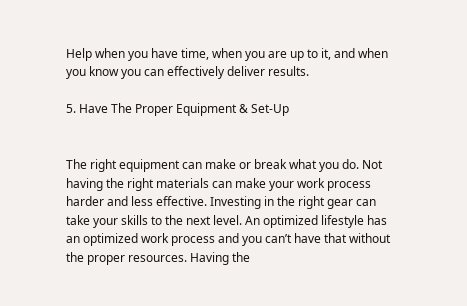Help when you have time, when you are up to it, and when you know you can effectively deliver results.

5. Have The Proper Equipment & Set-Up


The right equipment can make or break what you do. Not having the right materials can make your work process harder and less effective. Investing in the right gear can take your skills to the next level. An optimized lifestyle has an optimized work process and you can’t have that without the proper resources. Having the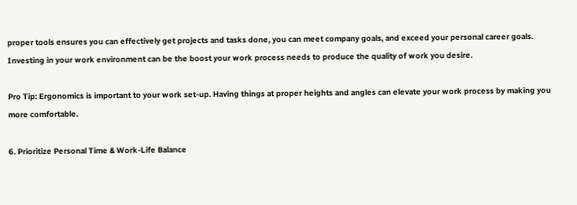proper tools ensures you can effectively get projects and tasks done, you can meet company goals, and exceed your personal career goals. Investing in your work environment can be the boost your work process needs to produce the quality of work you desire.

Pro Tip: Ergonomics is important to your work set-up. Having things at proper heights and angles can elevate your work process by making you more comfortable.

6. Prioritize Personal Time & Work-Life Balance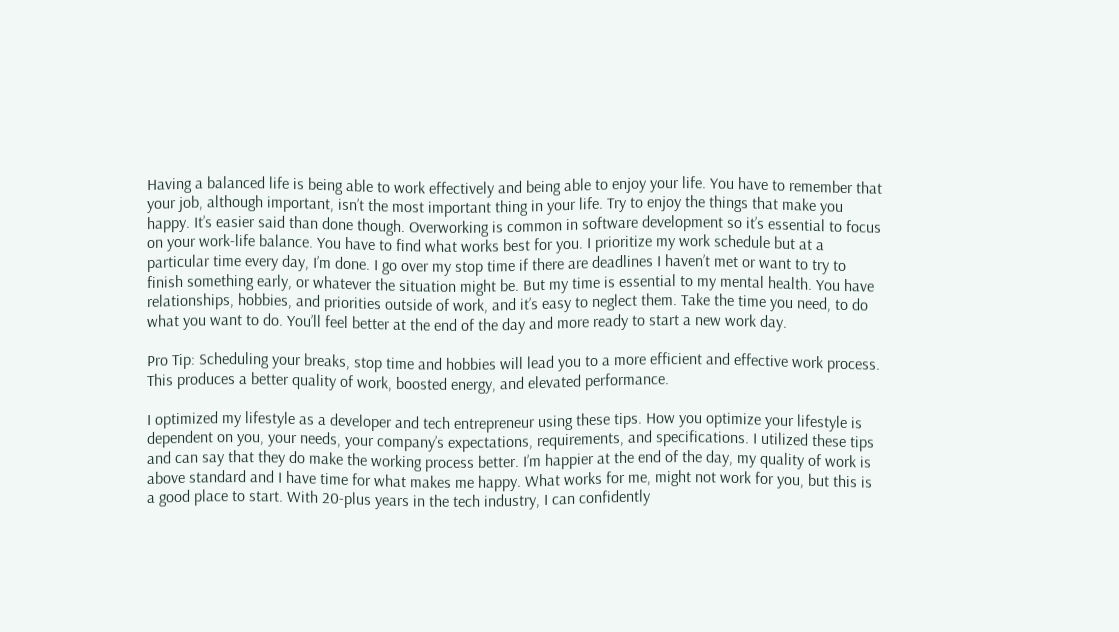Having a balanced life is being able to work effectively and being able to enjoy your life. You have to remember that your job, although important, isn’t the most important thing in your life. Try to enjoy the things that make you happy. It’s easier said than done though. Overworking is common in software development so it’s essential to focus on your work-life balance. You have to find what works best for you. I prioritize my work schedule but at a particular time every day, I’m done. I go over my stop time if there are deadlines I haven’t met or want to try to finish something early, or whatever the situation might be. But my time is essential to my mental health. You have relationships, hobbies, and priorities outside of work, and it’s easy to neglect them. Take the time you need, to do what you want to do. You’ll feel better at the end of the day and more ready to start a new work day.

Pro Tip: Scheduling your breaks, stop time and hobbies will lead you to a more efficient and effective work process. This produces a better quality of work, boosted energy, and elevated performance.

I optimized my lifestyle as a developer and tech entrepreneur using these tips. How you optimize your lifestyle is dependent on you, your needs, your company’s expectations, requirements, and specifications. I utilized these tips and can say that they do make the working process better. I’m happier at the end of the day, my quality of work is above standard and I have time for what makes me happy. What works for me, might not work for you, but this is a good place to start. With 20-plus years in the tech industry, I can confidently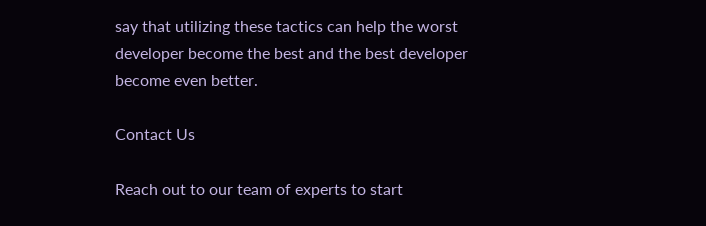say that utilizing these tactics can help the worst developer become the best and the best developer become even better.

Contact Us

Reach out to our team of experts to start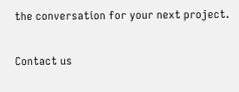the conversation for your next project.

Contact us